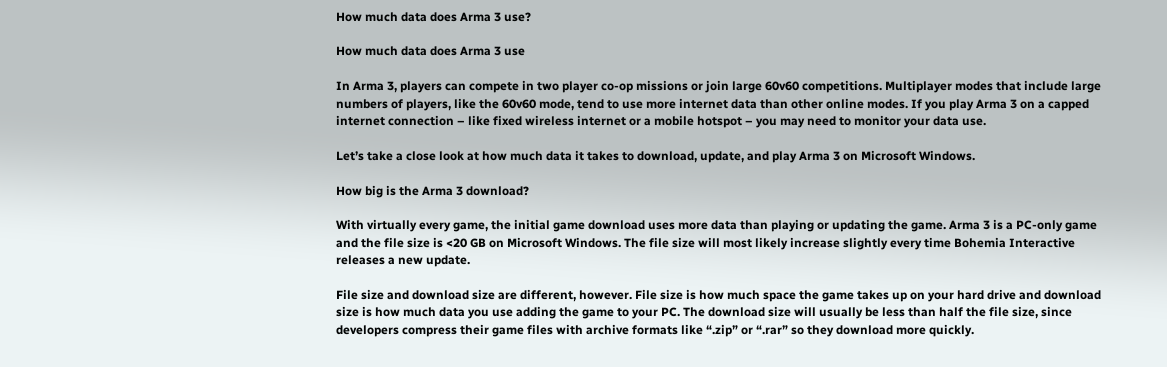How much data does Arma 3 use?

How much data does Arma 3 use

In Arma 3, players can compete in two player co-op missions or join large 60v60 competitions. Multiplayer modes that include large numbers of players, like the 60v60 mode, tend to use more internet data than other online modes. If you play Arma 3 on a capped internet connection – like fixed wireless internet or a mobile hotspot – you may need to monitor your data use.

Let’s take a close look at how much data it takes to download, update, and play Arma 3 on Microsoft Windows.

How big is the Arma 3 download?

With virtually every game, the initial game download uses more data than playing or updating the game. Arma 3 is a PC-only game and the file size is <20 GB on Microsoft Windows. The file size will most likely increase slightly every time Bohemia Interactive releases a new update.

File size and download size are different, however. File size is how much space the game takes up on your hard drive and download size is how much data you use adding the game to your PC. The download size will usually be less than half the file size, since developers compress their game files with archive formats like “.zip” or “.rar” so they download more quickly.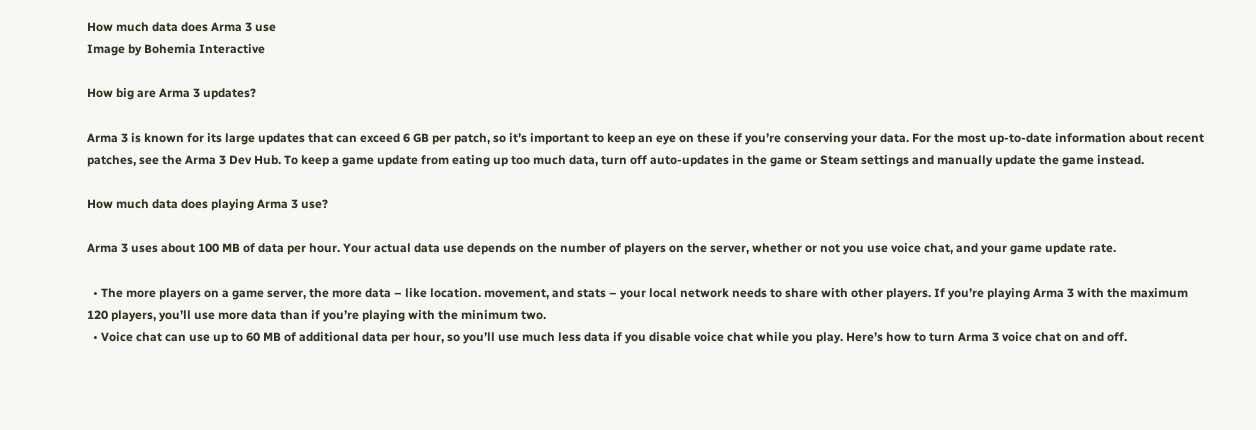How much data does Arma 3 use
Image by Bohemia Interactive

How big are Arma 3 updates?

Arma 3 is known for its large updates that can exceed 6 GB per patch, so it’s important to keep an eye on these if you’re conserving your data. For the most up-to-date information about recent patches, see the Arma 3 Dev Hub. To keep a game update from eating up too much data, turn off auto-updates in the game or Steam settings and manually update the game instead.

How much data does playing Arma 3 use?

Arma 3 uses about 100 MB of data per hour. Your actual data use depends on the number of players on the server, whether or not you use voice chat, and your game update rate.

  • The more players on a game server, the more data – like location. movement, and stats – your local network needs to share with other players. If you’re playing Arma 3 with the maximum 120 players, you’ll use more data than if you’re playing with the minimum two.
  • Voice chat can use up to 60 MB of additional data per hour, so you’ll use much less data if you disable voice chat while you play. Here’s how to turn Arma 3 voice chat on and off.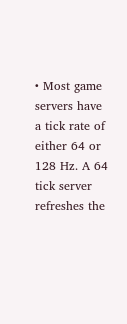• Most game servers have a tick rate of either 64 or 128 Hz. A 64 tick server refreshes the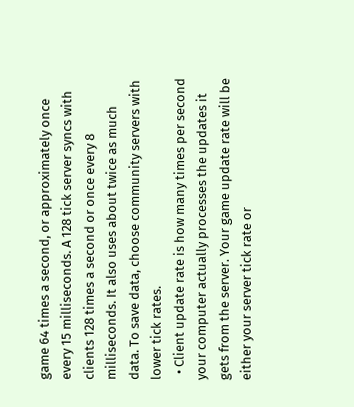game 64 times a second, or approximately once every 15 milliseconds. A 128 tick server syncs with clients 128 times a second or once every 8 milliseconds. It also uses about twice as much data. To save data, choose community servers with lower tick rates.
  • Client update rate is how many times per second your computer actually processes the updates it gets from the server. Your game update rate will be either your server tick rate or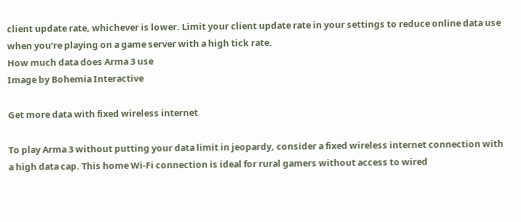client update rate, whichever is lower. Limit your client update rate in your settings to reduce online data use when you’re playing on a game server with a high tick rate.
How much data does Arma 3 use
Image by Bohemia Interactive

Get more data with fixed wireless internet

To play Arma 3 without putting your data limit in jeopardy, consider a fixed wireless internet connection with a high data cap. This home Wi-Fi connection is ideal for rural gamers without access to wired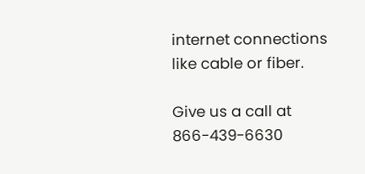internet connections like cable or fiber.

Give us a call at 866-439-6630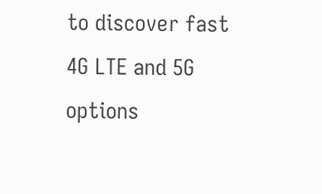to discover fast 4G LTE and 5G options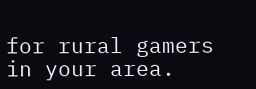for rural gamers in your area.